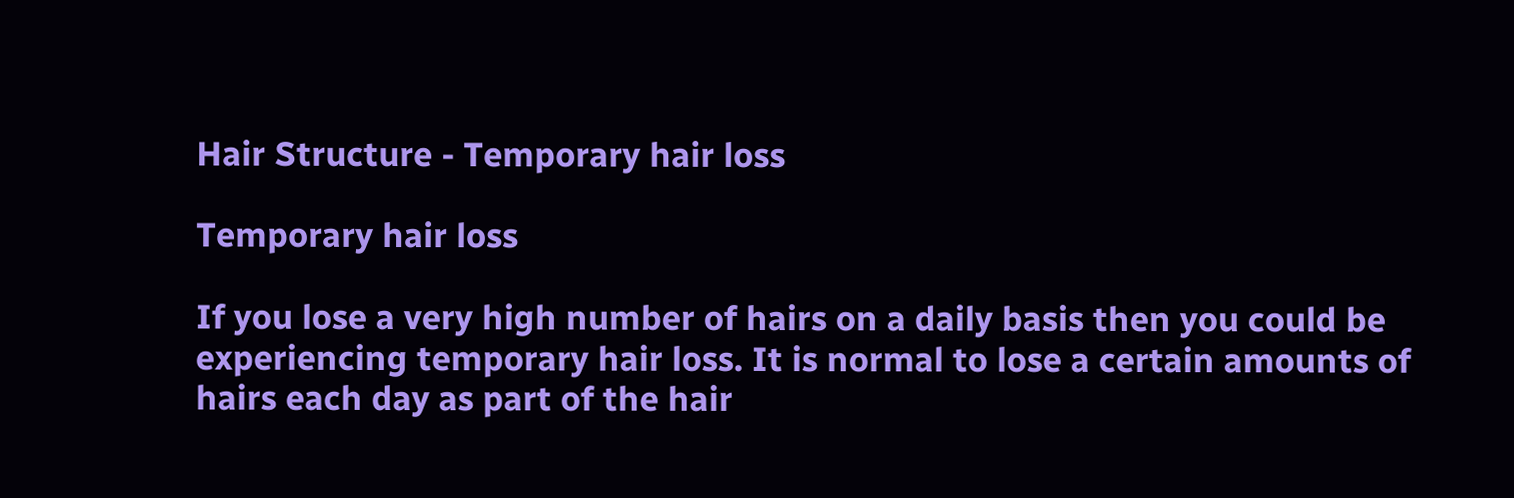Hair Structure - Temporary hair loss

Temporary hair loss

If you lose a very high number of hairs on a daily basis then you could be experiencing temporary hair loss. It is normal to lose a certain amounts of hairs each day as part of the hair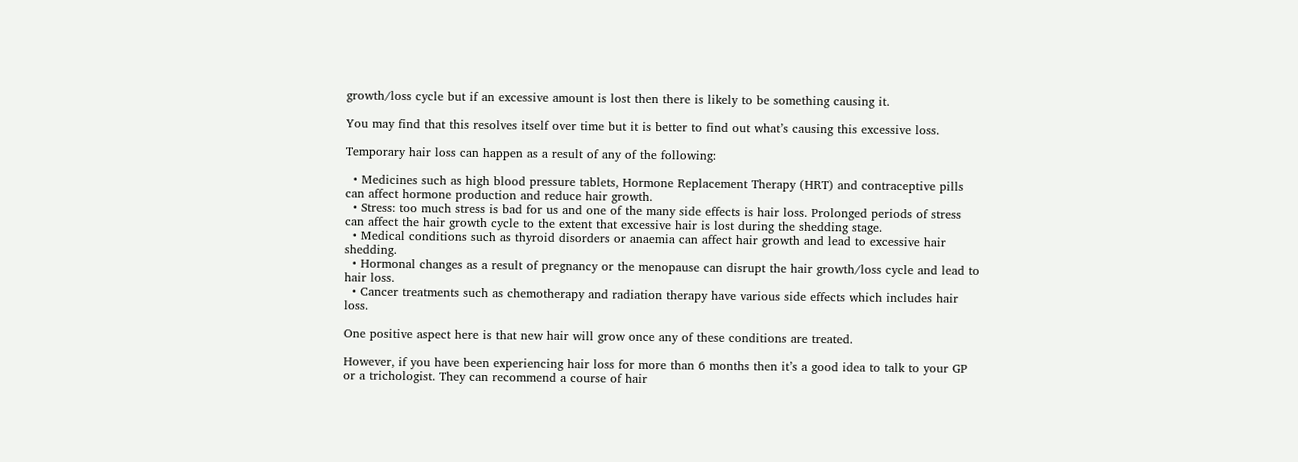growth/loss cycle but if an excessive amount is lost then there is likely to be something causing it.

You may find that this resolves itself over time but it is better to find out what’s causing this excessive loss.

Temporary hair loss can happen as a result of any of the following:

  • Medicines such as high blood pressure tablets, Hormone Replacement Therapy (HRT) and contraceptive pills can affect hormone production and reduce hair growth.
  • Stress: too much stress is bad for us and one of the many side effects is hair loss. Prolonged periods of stress can affect the hair growth cycle to the extent that excessive hair is lost during the shedding stage.
  • Medical conditions such as thyroid disorders or anaemia can affect hair growth and lead to excessive hair shedding.
  • Hormonal changes as a result of pregnancy or the menopause can disrupt the hair growth/loss cycle and lead to hair loss.
  • Cancer treatments such as chemotherapy and radiation therapy have various side effects which includes hair loss.

One positive aspect here is that new hair will grow once any of these conditions are treated.

However, if you have been experiencing hair loss for more than 6 months then it’s a good idea to talk to your GP or a trichologist. They can recommend a course of hair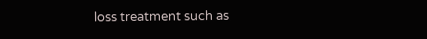loss treatment such as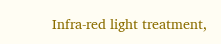Infra-red light treatment,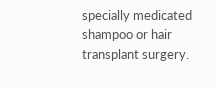specially medicated shampoo or hair transplant surgery.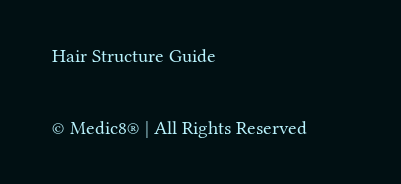Hair Structure Guide

© Medic8® | All Rights Reserved